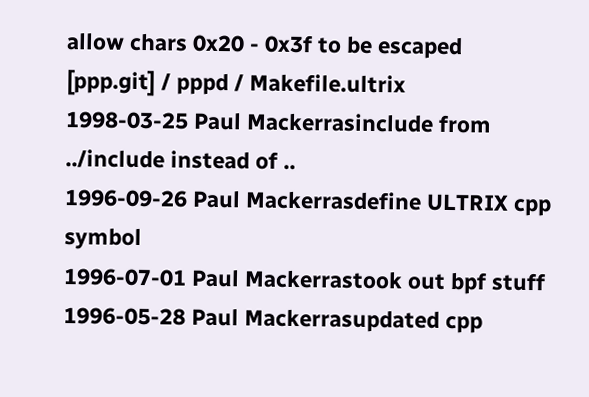allow chars 0x20 - 0x3f to be escaped
[ppp.git] / pppd / Makefile.ultrix
1998-03-25 Paul Mackerrasinclude from ../include instead of ..
1996-09-26 Paul Mackerrasdefine ULTRIX cpp symbol
1996-07-01 Paul Mackerrastook out bpf stuff
1996-05-28 Paul Mackerrasupdated cpp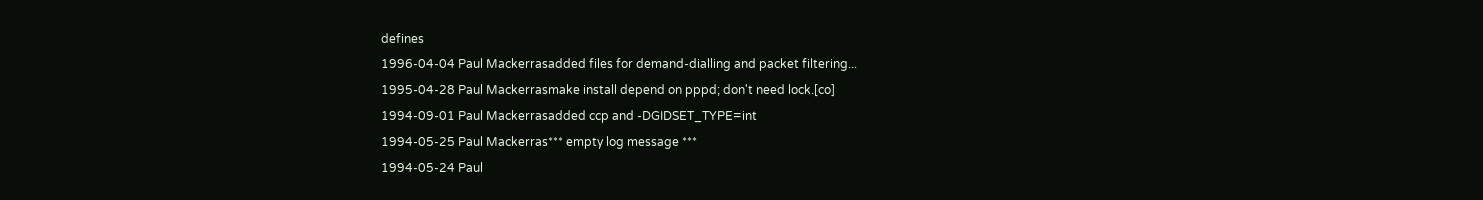defines
1996-04-04 Paul Mackerrasadded files for demand-dialling and packet filtering...
1995-04-28 Paul Mackerrasmake install depend on pppd; don't need lock.[co]
1994-09-01 Paul Mackerrasadded ccp and -DGIDSET_TYPE=int
1994-05-25 Paul Mackerras*** empty log message ***
1994-05-24 Paul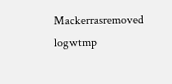Mackerrasremoved logwtmp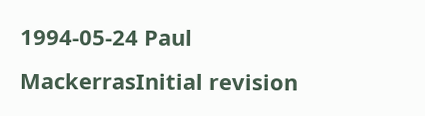1994-05-24 Paul MackerrasInitial revision